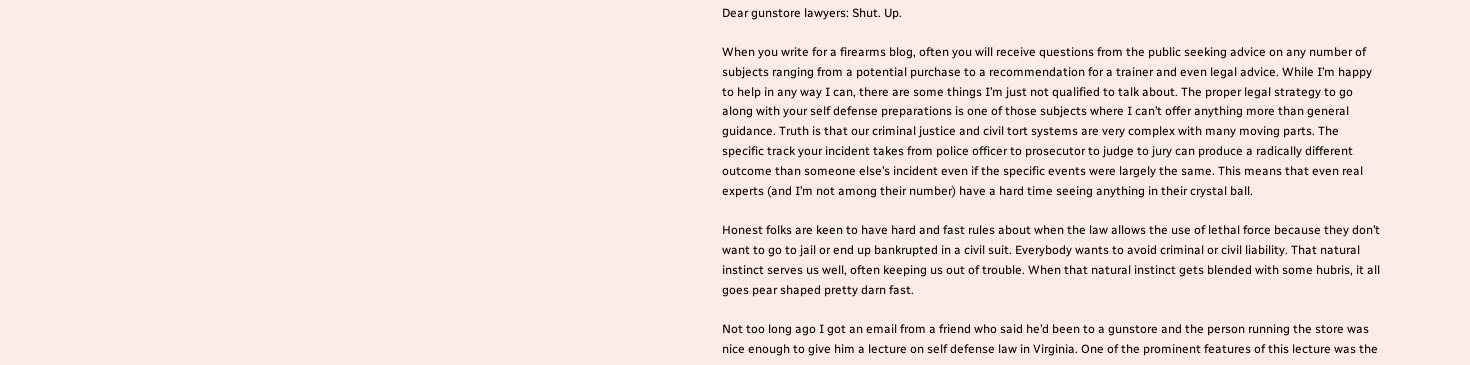Dear gunstore lawyers: Shut. Up.

When you write for a firearms blog, often you will receive questions from the public seeking advice on any number of subjects ranging from a potential purchase to a recommendation for a trainer and even legal advice. While I’m happy to help in any way I can, there are some things I’m just not qualified to talk about. The proper legal strategy to go along with your self defense preparations is one of those subjects where I can’t offer anything more than general guidance. Truth is that our criminal justice and civil tort systems are very complex with many moving parts. The specific track your incident takes from police officer to prosecutor to judge to jury can produce a radically different outcome than someone else’s incident even if the specific events were largely the same. This means that even real experts (and I’m not among their number) have a hard time seeing anything in their crystal ball.

Honest folks are keen to have hard and fast rules about when the law allows the use of lethal force because they don’t want to go to jail or end up bankrupted in a civil suit. Everybody wants to avoid criminal or civil liability. That natural instinct serves us well, often keeping us out of trouble. When that natural instinct gets blended with some hubris, it all goes pear shaped pretty darn fast.

Not too long ago I got an email from a friend who said he’d been to a gunstore and the person running the store was nice enough to give him a lecture on self defense law in Virginia. One of the prominent features of this lecture was the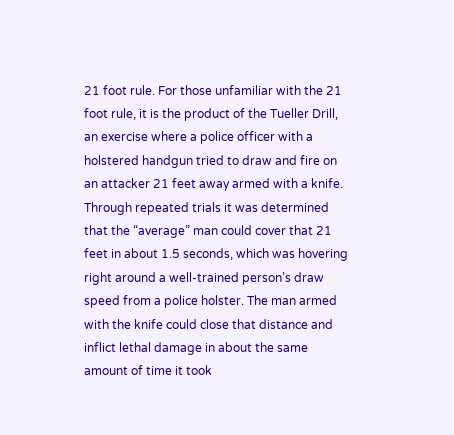21 foot rule. For those unfamiliar with the 21 foot rule, it is the product of the Tueller Drill, an exercise where a police officer with a holstered handgun tried to draw and fire on an attacker 21 feet away armed with a knife. Through repeated trials it was determined that the “average” man could cover that 21 feet in about 1.5 seconds, which was hovering right around a well-trained person’s draw speed from a police holster. The man armed with the knife could close that distance and inflict lethal damage in about the same amount of time it took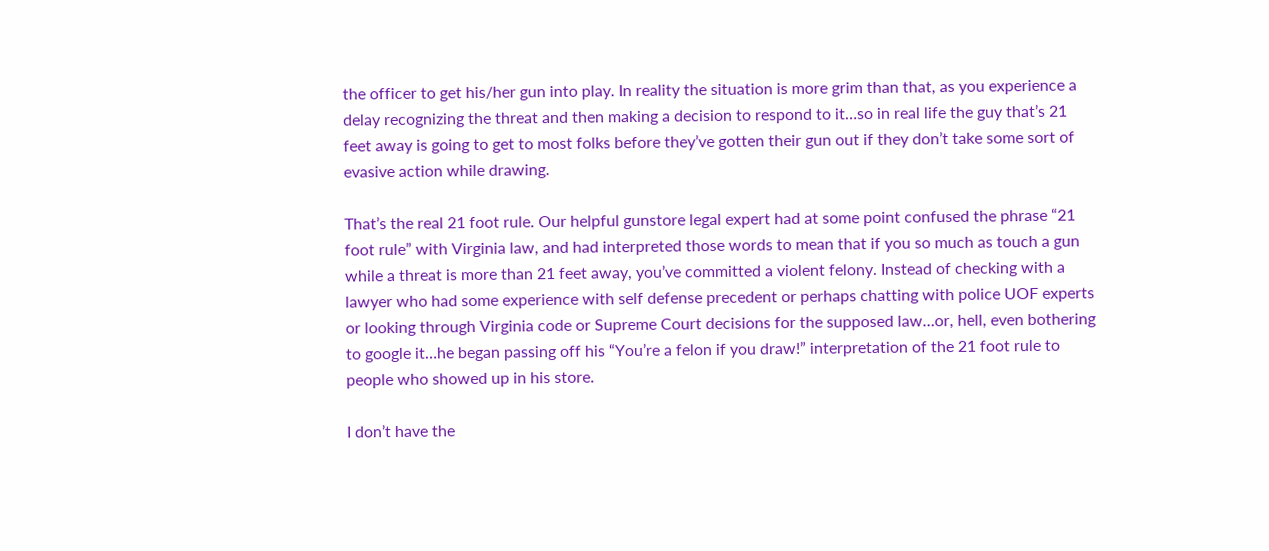the officer to get his/her gun into play. In reality the situation is more grim than that, as you experience a delay recognizing the threat and then making a decision to respond to it…so in real life the guy that’s 21 feet away is going to get to most folks before they’ve gotten their gun out if they don’t take some sort of evasive action while drawing.

That’s the real 21 foot rule. Our helpful gunstore legal expert had at some point confused the phrase “21 foot rule” with Virginia law, and had interpreted those words to mean that if you so much as touch a gun while a threat is more than 21 feet away, you’ve committed a violent felony. Instead of checking with a lawyer who had some experience with self defense precedent or perhaps chatting with police UOF experts or looking through Virginia code or Supreme Court decisions for the supposed law…or, hell, even bothering to google it…he began passing off his “You’re a felon if you draw!” interpretation of the 21 foot rule to people who showed up in his store.

I don’t have the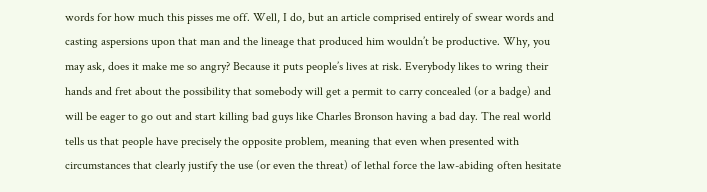words for how much this pisses me off. Well, I do, but an article comprised entirely of swear words and casting aspersions upon that man and the lineage that produced him wouldn’t be productive. Why, you may ask, does it make me so angry? Because it puts people’s lives at risk. Everybody likes to wring their hands and fret about the possibility that somebody will get a permit to carry concealed (or a badge) and will be eager to go out and start killing bad guys like Charles Bronson having a bad day. The real world tells us that people have precisely the opposite problem, meaning that even when presented with circumstances that clearly justify the use (or even the threat) of lethal force the law-abiding often hesitate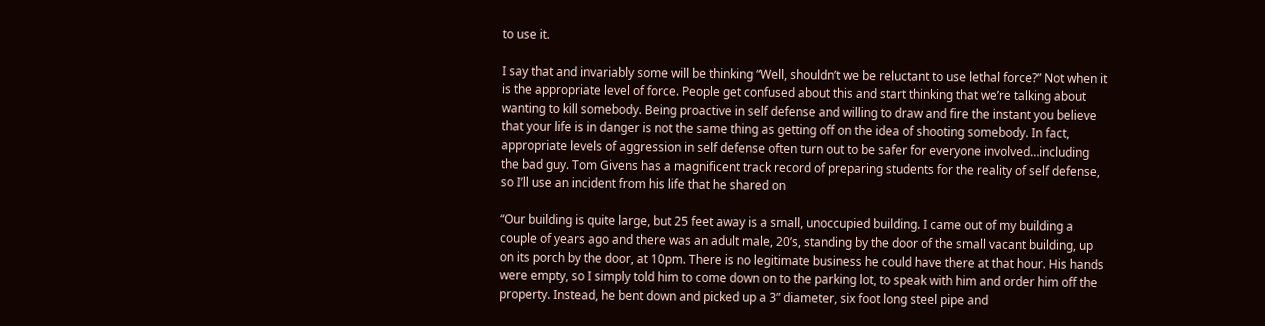to use it.

I say that and invariably some will be thinking “Well, shouldn’t we be reluctant to use lethal force?” Not when it is the appropriate level of force. People get confused about this and start thinking that we’re talking about wanting to kill somebody. Being proactive in self defense and willing to draw and fire the instant you believe that your life is in danger is not the same thing as getting off on the idea of shooting somebody. In fact, appropriate levels of aggression in self defense often turn out to be safer for everyone involved…including the bad guy. Tom Givens has a magnificent track record of preparing students for the reality of self defense, so I’ll use an incident from his life that he shared on

“Our building is quite large, but 25 feet away is a small, unoccupied building. I came out of my building a couple of years ago and there was an adult male, 20’s, standing by the door of the small vacant building, up on its porch by the door, at 10pm. There is no legitimate business he could have there at that hour. His hands were empty, so I simply told him to come down on to the parking lot, to speak with him and order him off the property. Instead, he bent down and picked up a 3” diameter, six foot long steel pipe and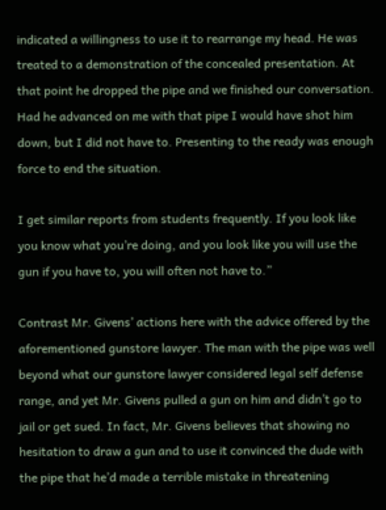indicated a willingness to use it to rearrange my head. He was treated to a demonstration of the concealed presentation. At that point he dropped the pipe and we finished our conversation. Had he advanced on me with that pipe I would have shot him down, but I did not have to. Presenting to the ready was enough force to end the situation.

I get similar reports from students frequently. If you look like you know what you’re doing, and you look like you will use the gun if you have to, you will often not have to.”

Contrast Mr. Givens’ actions here with the advice offered by the aforementioned gunstore lawyer. The man with the pipe was well beyond what our gunstore lawyer considered legal self defense range, and yet Mr. Givens pulled a gun on him and didn’t go to jail or get sued. In fact, Mr. Givens believes that showing no hesitation to draw a gun and to use it convinced the dude with the pipe that he’d made a terrible mistake in threatening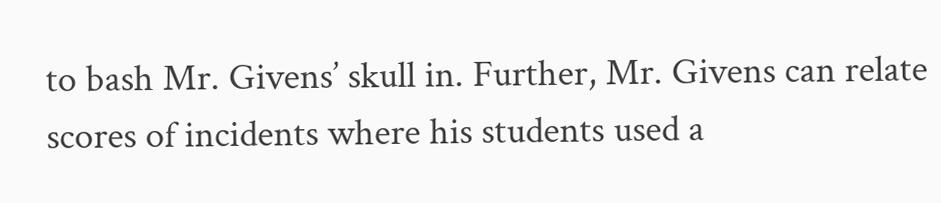to bash Mr. Givens’ skull in. Further, Mr. Givens can relate scores of incidents where his students used a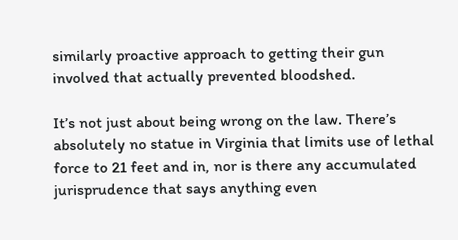similarly proactive approach to getting their gun involved that actually prevented bloodshed.

It’s not just about being wrong on the law. There’s absolutely no statue in Virginia that limits use of lethal force to 21 feet and in, nor is there any accumulated jurisprudence that says anything even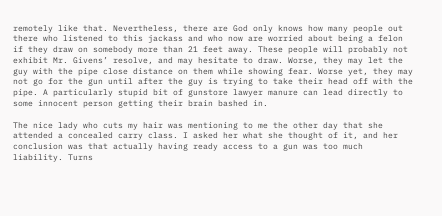remotely like that. Nevertheless, there are God only knows how many people out there who listened to this jackass and who now are worried about being a felon if they draw on somebody more than 21 feet away. These people will probably not exhibit Mr. Givens’ resolve, and may hesitate to draw. Worse, they may let the guy with the pipe close distance on them while showing fear. Worse yet, they may not go for the gun until after the guy is trying to take their head off with the pipe. A particularly stupid bit of gunstore lawyer manure can lead directly to some innocent person getting their brain bashed in.

The nice lady who cuts my hair was mentioning to me the other day that she attended a concealed carry class. I asked her what she thought of it, and her conclusion was that actually having ready access to a gun was too much liability. Turns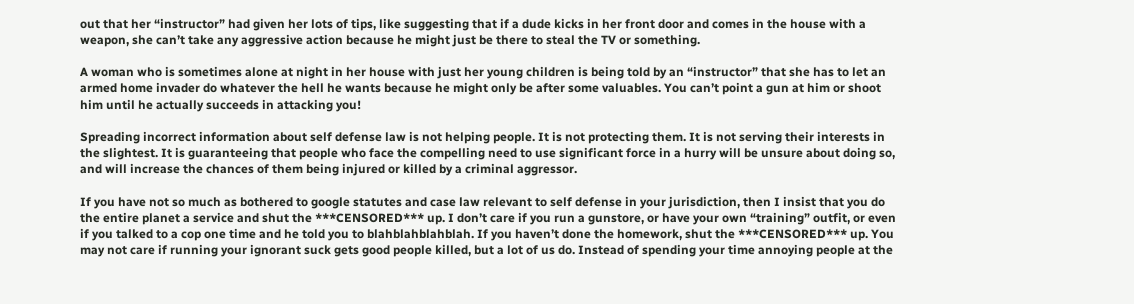out that her “instructor” had given her lots of tips, like suggesting that if a dude kicks in her front door and comes in the house with a weapon, she can’t take any aggressive action because he might just be there to steal the TV or something.

A woman who is sometimes alone at night in her house with just her young children is being told by an “instructor” that she has to let an armed home invader do whatever the hell he wants because he might only be after some valuables. You can’t point a gun at him or shoot him until he actually succeeds in attacking you!

Spreading incorrect information about self defense law is not helping people. It is not protecting them. It is not serving their interests in the slightest. It is guaranteeing that people who face the compelling need to use significant force in a hurry will be unsure about doing so, and will increase the chances of them being injured or killed by a criminal aggressor.

If you have not so much as bothered to google statutes and case law relevant to self defense in your jurisdiction, then I insist that you do the entire planet a service and shut the ***CENSORED*** up. I don’t care if you run a gunstore, or have your own “training” outfit, or even if you talked to a cop one time and he told you to blahblahblahblah. If you haven’t done the homework, shut the ***CENSORED*** up. You may not care if running your ignorant suck gets good people killed, but a lot of us do. Instead of spending your time annoying people at the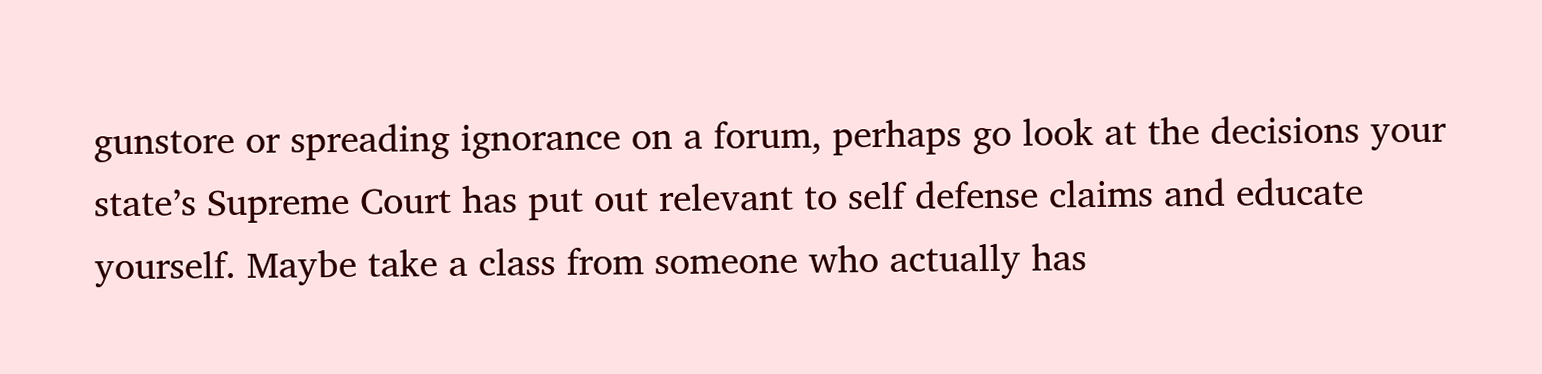gunstore or spreading ignorance on a forum, perhaps go look at the decisions your state’s Supreme Court has put out relevant to self defense claims and educate yourself. Maybe take a class from someone who actually has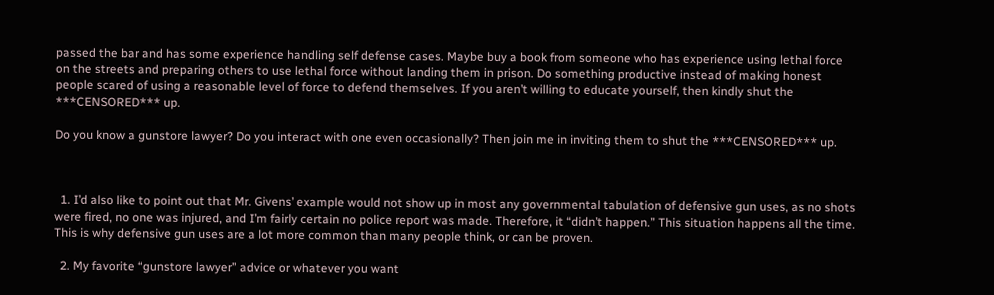passed the bar and has some experience handling self defense cases. Maybe buy a book from someone who has experience using lethal force on the streets and preparing others to use lethal force without landing them in prison. Do something productive instead of making honest people scared of using a reasonable level of force to defend themselves. If you aren’t willing to educate yourself, then kindly shut the ***CENSORED*** up.

Do you know a gunstore lawyer? Do you interact with one even occasionally? Then join me in inviting them to shut the ***CENSORED*** up.



  1. I’d also like to point out that Mr. Givens’ example would not show up in most any governmental tabulation of defensive gun uses, as no shots were fired, no one was injured, and I’m fairly certain no police report was made. Therefore, it “didn’t happen.” This situation happens all the time. This is why defensive gun uses are a lot more common than many people think, or can be proven.

  2. My favorite “gunstore lawyer” advice or whatever you want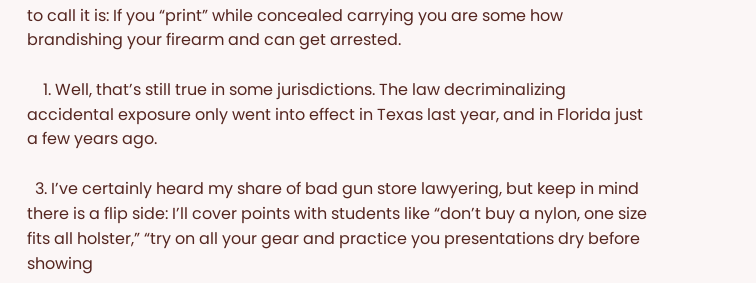to call it is: If you “print” while concealed carrying you are some how brandishing your firearm and can get arrested.

    1. Well, that’s still true in some jurisdictions. The law decriminalizing accidental exposure only went into effect in Texas last year, and in Florida just a few years ago.

  3. I’ve certainly heard my share of bad gun store lawyering, but keep in mind there is a flip side: I’ll cover points with students like “don’t buy a nylon, one size fits all holster,” “try on all your gear and practice you presentations dry before showing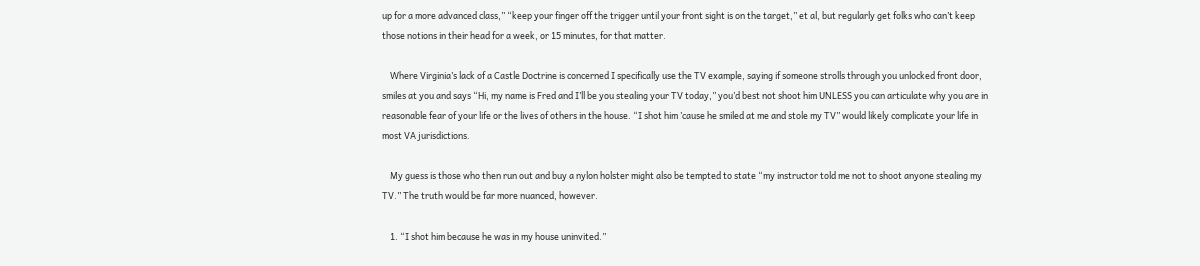up for a more advanced class,” “keep your finger off the trigger until your front sight is on the target,” et al, but regularly get folks who can’t keep those notions in their head for a week, or 15 minutes, for that matter.

    Where Virginia’s lack of a Castle Doctrine is concerned I specifically use the TV example, saying if someone strolls through you unlocked front door, smiles at you and says “Hi, my name is Fred and I’ll be you stealing your TV today,” you’d best not shoot him UNLESS you can articulate why you are in reasonable fear of your life or the lives of others in the house. “I shot him ’cause he smiled at me and stole my TV” would likely complicate your life in most VA jurisdictions.

    My guess is those who then run out and buy a nylon holster might also be tempted to state “my instructor told me not to shoot anyone stealing my TV.” The truth would be far more nuanced, however.

    1. “I shot him because he was in my house uninvited.”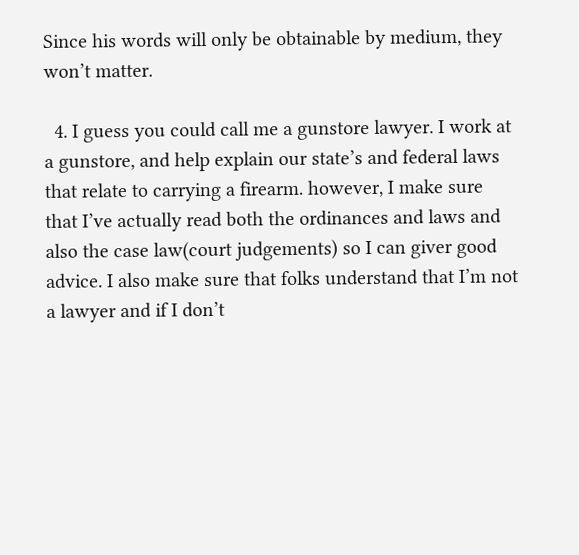Since his words will only be obtainable by medium, they won’t matter.

  4. I guess you could call me a gunstore lawyer. I work at a gunstore, and help explain our state’s and federal laws that relate to carrying a firearm. however, I make sure that I’ve actually read both the ordinances and laws and also the case law(court judgements) so I can giver good advice. I also make sure that folks understand that I’m not a lawyer and if I don’t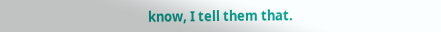know, I tell them that.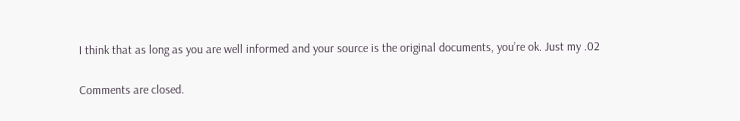I think that as long as you are well informed and your source is the original documents, you’re ok. Just my .02

Comments are closed.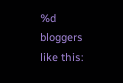%d bloggers like this: